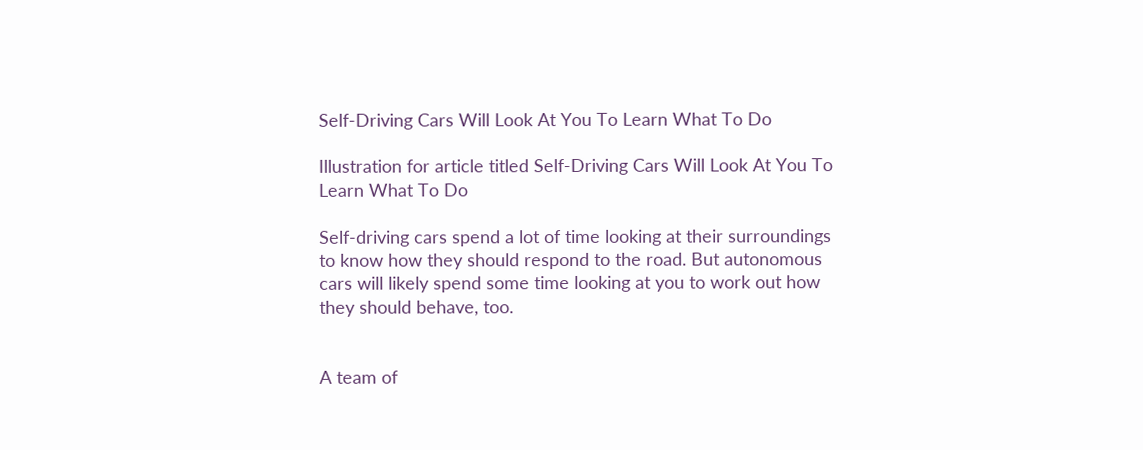Self-Driving Cars Will Look At You To Learn What To Do

Illustration for article titled Self-Driving Cars Will Look At You To Learn What To Do

Self-driving cars spend a lot of time looking at their surroundings to know how they should respond to the road. But autonomous cars will likely spend some time looking at you to work out how they should behave, too.


A team of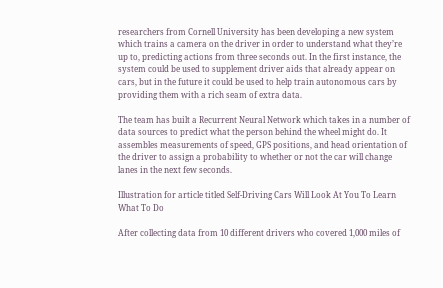researchers from Cornell University has been developing a new system which trains a camera on the driver in order to understand what they’re up to, predicting actions from three seconds out. In the first instance, the system could be used to supplement driver aids that already appear on cars, but in the future it could be used to help train autonomous cars by providing them with a rich seam of extra data.

The team has built a Recurrent Neural Network which takes in a number of data sources to predict what the person behind the wheel might do. It assembles measurements of speed, GPS positions, and head orientation of the driver to assign a probability to whether or not the car will change lanes in the next few seconds.

Illustration for article titled Self-Driving Cars Will Look At You To Learn What To Do

After collecting data from 10 different drivers who covered 1,000 miles of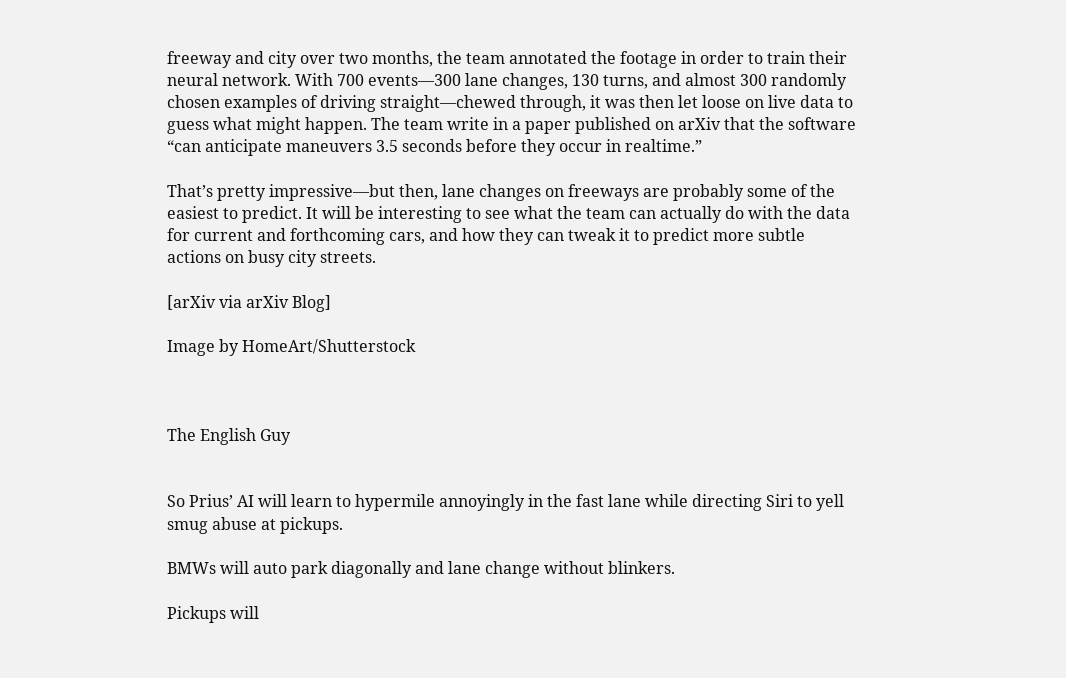freeway and city over two months, the team annotated the footage in order to train their neural network. With 700 events—300 lane changes, 130 turns, and almost 300 randomly chosen examples of driving straight—chewed through, it was then let loose on live data to guess what might happen. The team write in a paper published on arXiv that the software “can anticipate maneuvers 3.5 seconds before they occur in realtime.”

That’s pretty impressive—but then, lane changes on freeways are probably some of the easiest to predict. It will be interesting to see what the team can actually do with the data for current and forthcoming cars, and how they can tweak it to predict more subtle actions on busy city streets.

[arXiv via arXiv Blog]

Image by HomeArt/Shutterstock



The English Guy


So Prius’ AI will learn to hypermile annoyingly in the fast lane while directing Siri to yell smug abuse at pickups.

BMWs will auto park diagonally and lane change without blinkers.

Pickups will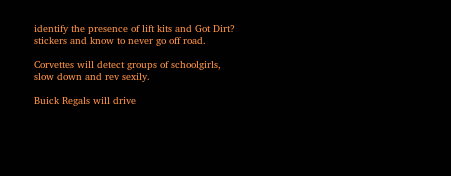identify the presence of lift kits and Got Dirt? stickers and know to never go off road.

Corvettes will detect groups of schoolgirls, slow down and rev sexily.

Buick Regals will drive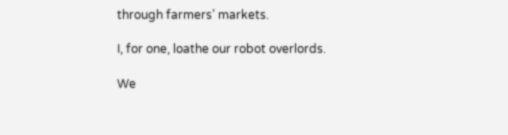through farmers’ markets.

I, for one, loathe our robot overlords.

We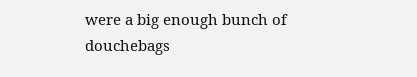were a big enough bunch of douchebags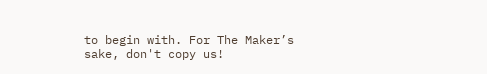to begin with. For The Maker’s sake, don't copy us!